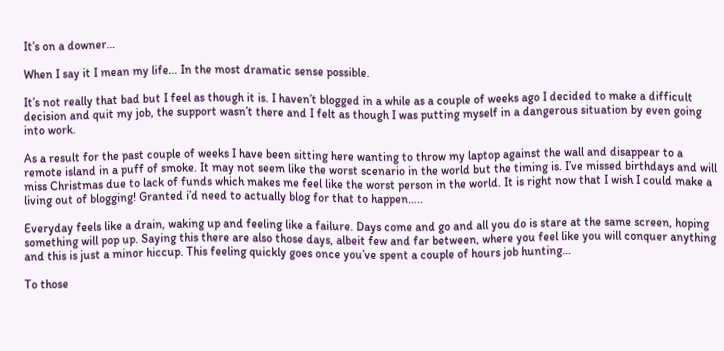It’s on a downer…

When I say it I mean my life… In the most dramatic sense possible.

It’s not really that bad but I feel as though it is. I haven’t blogged in a while as a couple of weeks ago I decided to make a difficult decision and quit my job, the support wasn’t there and I felt as though I was putting myself in a dangerous situation by even going into work.

As a result for the past couple of weeks I have been sitting here wanting to throw my laptop against the wall and disappear to a remote island in a puff of smoke. It may not seem like the worst scenario in the world but the timing is. I’ve missed birthdays and will miss Christmas due to lack of funds which makes me feel like the worst person in the world. It is right now that I wish I could make a living out of blogging! Granted i’d need to actually blog for that to happen…..

Everyday feels like a drain, waking up and feeling like a failure. Days come and go and all you do is stare at the same screen, hoping something will pop up. Saying this there are also those days, albeit few and far between, where you feel like you will conquer anything and this is just a minor hiccup. This feeling quickly goes once you’ve spent a couple of hours job hunting…

To those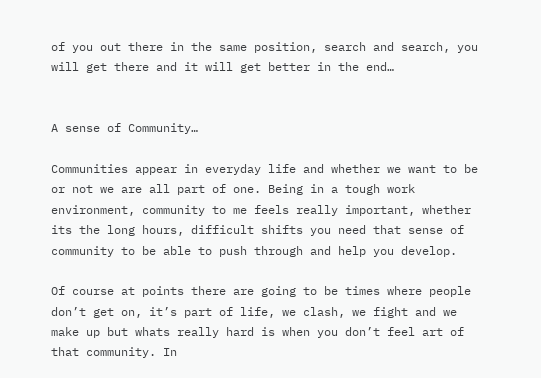of you out there in the same position, search and search, you will get there and it will get better in the end…


A sense of Community…

Communities appear in everyday life and whether we want to be or not we are all part of one. Being in a tough work environment, community to me feels really important, whether its the long hours, difficult shifts you need that sense of community to be able to push through and help you develop.

Of course at points there are going to be times where people don’t get on, it’s part of life, we clash, we fight and we make up but whats really hard is when you don’t feel art of that community. In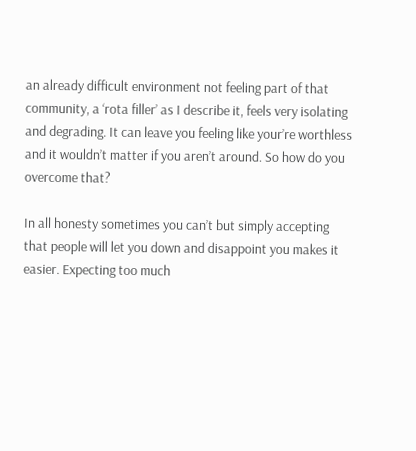an already difficult environment not feeling part of that community, a ‘rota filler’ as I describe it, feels very isolating and degrading. It can leave you feeling like your’re worthless and it wouldn’t matter if you aren’t around. So how do you overcome that?

In all honesty sometimes you can’t but simply accepting that people will let you down and disappoint you makes it easier. Expecting too much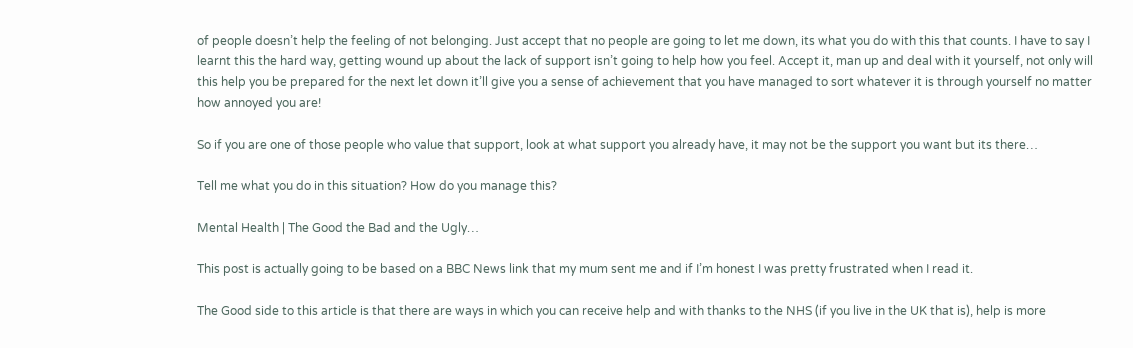of people doesn’t help the feeling of not belonging. Just accept that no people are going to let me down, its what you do with this that counts. I have to say I learnt this the hard way, getting wound up about the lack of support isn’t going to help how you feel. Accept it, man up and deal with it yourself, not only will this help you be prepared for the next let down it’ll give you a sense of achievement that you have managed to sort whatever it is through yourself no matter how annoyed you are!

So if you are one of those people who value that support, look at what support you already have, it may not be the support you want but its there…

Tell me what you do in this situation? How do you manage this?

Mental Health | The Good the Bad and the Ugly…

This post is actually going to be based on a BBC News link that my mum sent me and if I’m honest I was pretty frustrated when I read it.

The Good side to this article is that there are ways in which you can receive help and with thanks to the NHS (if you live in the UK that is), help is more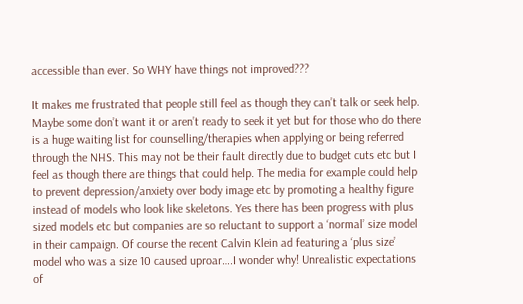accessible than ever. So WHY have things not improved???

It makes me frustrated that people still feel as though they can’t talk or seek help. Maybe some don’t want it or aren’t ready to seek it yet but for those who do there is a huge waiting list for counselling/therapies when applying or being referred through the NHS. This may not be their fault directly due to budget cuts etc but I feel as though there are things that could help. The media for example could help to prevent depression/anxiety over body image etc by promoting a healthy figure instead of models who look like skeletons. Yes there has been progress with plus sized models etc but companies are so reluctant to support a ‘normal’ size model in their campaign. Of course the recent Calvin Klein ad featuring a ‘plus size’ model who was a size 10 caused uproar….I wonder why! Unrealistic expectations of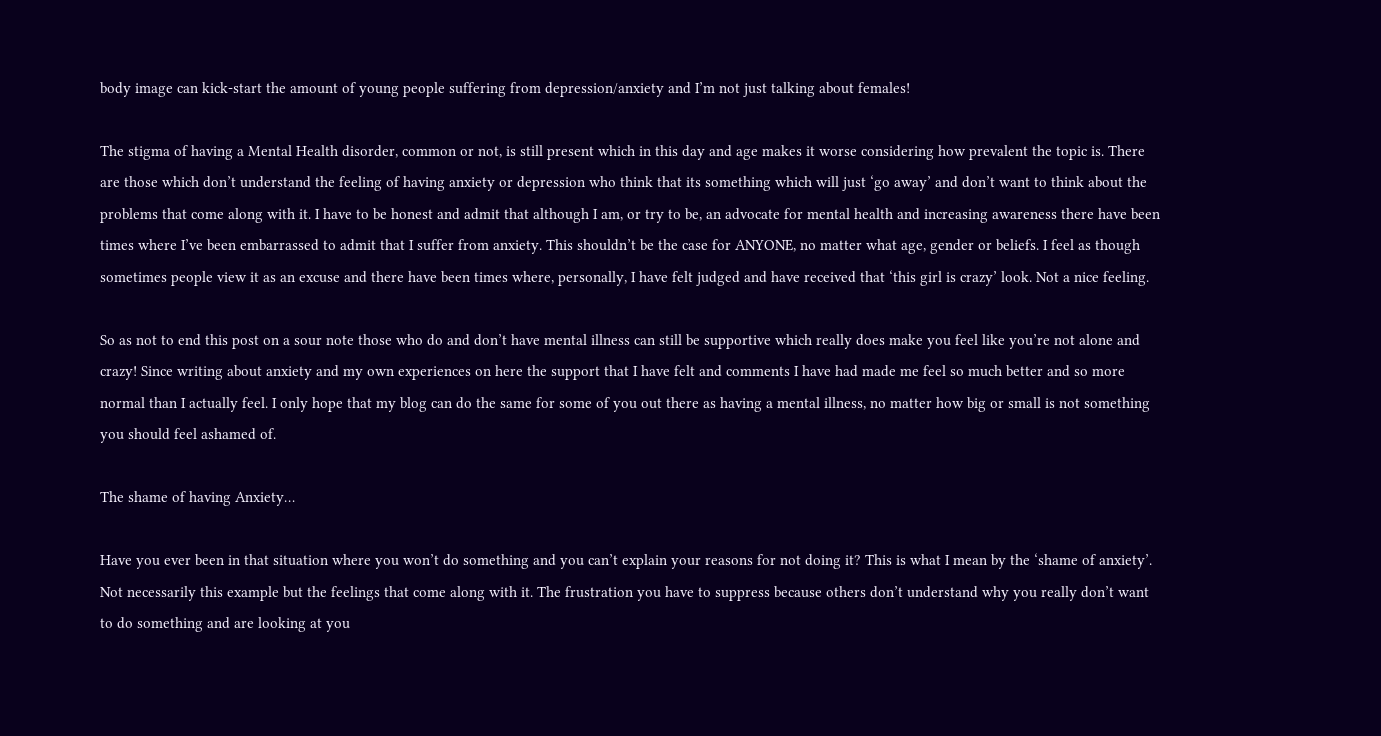body image can kick-start the amount of young people suffering from depression/anxiety and I’m not just talking about females!

The stigma of having a Mental Health disorder, common or not, is still present which in this day and age makes it worse considering how prevalent the topic is. There are those which don’t understand the feeling of having anxiety or depression who think that its something which will just ‘go away’ and don’t want to think about the problems that come along with it. I have to be honest and admit that although I am, or try to be, an advocate for mental health and increasing awareness there have been times where I’ve been embarrassed to admit that I suffer from anxiety. This shouldn’t be the case for ANYONE, no matter what age, gender or beliefs. I feel as though sometimes people view it as an excuse and there have been times where, personally, I have felt judged and have received that ‘this girl is crazy’ look. Not a nice feeling.

So as not to end this post on a sour note those who do and don’t have mental illness can still be supportive which really does make you feel like you’re not alone and crazy! Since writing about anxiety and my own experiences on here the support that I have felt and comments I have had made me feel so much better and so more normal than I actually feel. I only hope that my blog can do the same for some of you out there as having a mental illness, no matter how big or small is not something you should feel ashamed of.

The shame of having Anxiety…

Have you ever been in that situation where you won’t do something and you can’t explain your reasons for not doing it? This is what I mean by the ‘shame of anxiety’. Not necessarily this example but the feelings that come along with it. The frustration you have to suppress because others don’t understand why you really don’t want to do something and are looking at you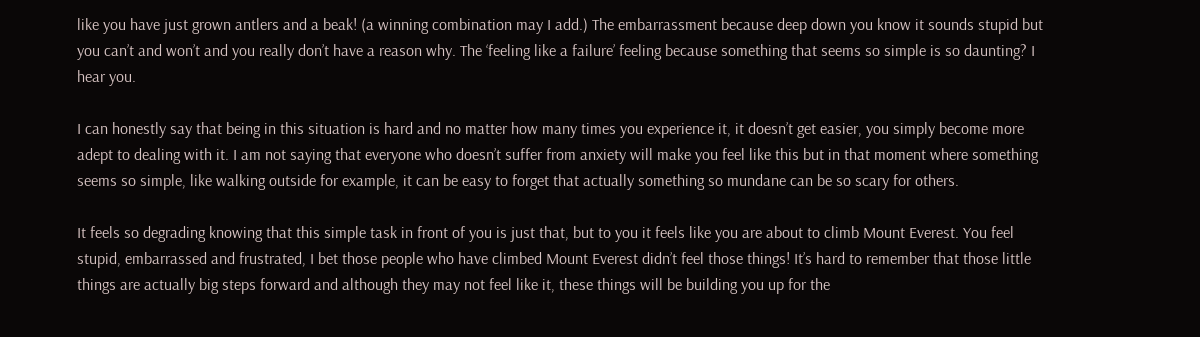like you have just grown antlers and a beak! (a winning combination may I add.) The embarrassment because deep down you know it sounds stupid but you can’t and won’t and you really don’t have a reason why. The ‘feeling like a failure’ feeling because something that seems so simple is so daunting? I hear you.

I can honestly say that being in this situation is hard and no matter how many times you experience it, it doesn’t get easier, you simply become more adept to dealing with it. I am not saying that everyone who doesn’t suffer from anxiety will make you feel like this but in that moment where something seems so simple, like walking outside for example, it can be easy to forget that actually something so mundane can be so scary for others.

It feels so degrading knowing that this simple task in front of you is just that, but to you it feels like you are about to climb Mount Everest. You feel stupid, embarrassed and frustrated, I bet those people who have climbed Mount Everest didn’t feel those things! It’s hard to remember that those little things are actually big steps forward and although they may not feel like it, these things will be building you up for the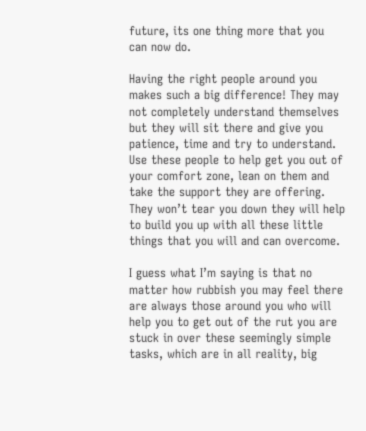future, its one thing more that you can now do.

Having the right people around you makes such a big difference! They may not completely understand themselves but they will sit there and give you patience, time and try to understand. Use these people to help get you out of your comfort zone, lean on them and take the support they are offering. They won’t tear you down they will help to build you up with all these little things that you will and can overcome.

I guess what I’m saying is that no matter how rubbish you may feel there are always those around you who will help you to get out of the rut you are stuck in over these seemingly simple tasks, which are in all reality, big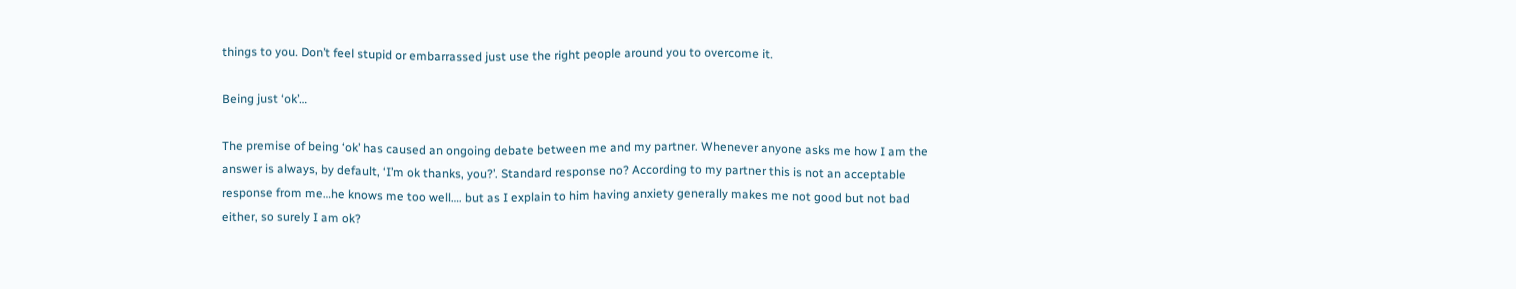things to you. Don’t feel stupid or embarrassed just use the right people around you to overcome it.

Being just ‘ok’…

The premise of being ‘ok’ has caused an ongoing debate between me and my partner. Whenever anyone asks me how I am the answer is always, by default, ‘I’m ok thanks, you?’. Standard response no? According to my partner this is not an acceptable response from me…he knows me too well…. but as I explain to him having anxiety generally makes me not good but not bad either, so surely I am ok?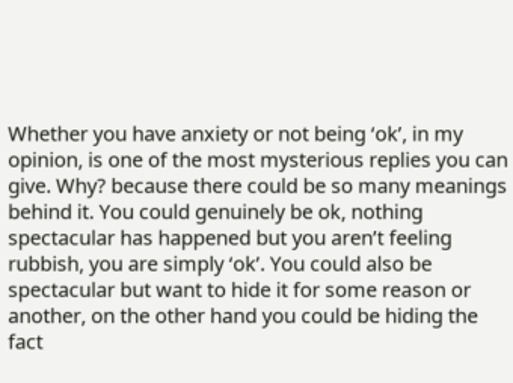Whether you have anxiety or not being ‘ok’, in my opinion, is one of the most mysterious replies you can give. Why? because there could be so many meanings behind it. You could genuinely be ok, nothing spectacular has happened but you aren’t feeling rubbish, you are simply ‘ok’. You could also be spectacular but want to hide it for some reason or another, on the other hand you could be hiding the fact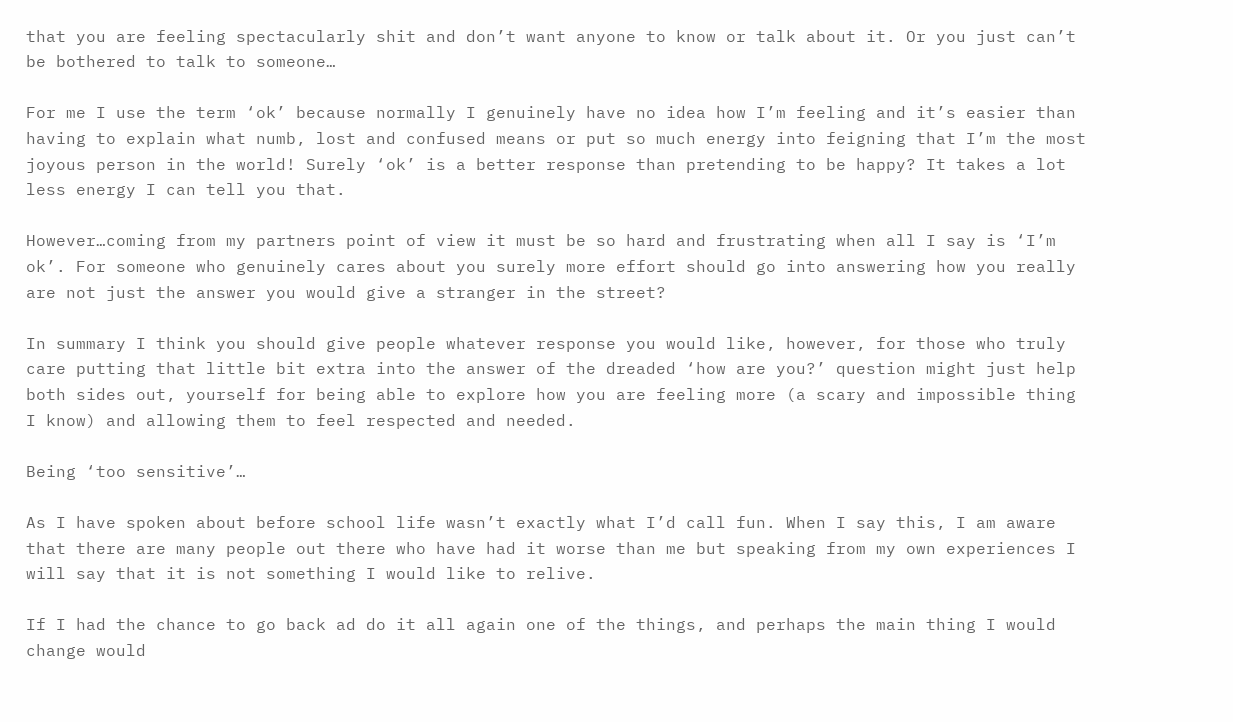that you are feeling spectacularly shit and don’t want anyone to know or talk about it. Or you just can’t be bothered to talk to someone…

For me I use the term ‘ok’ because normally I genuinely have no idea how I’m feeling and it’s easier than having to explain what numb, lost and confused means or put so much energy into feigning that I’m the most joyous person in the world! Surely ‘ok’ is a better response than pretending to be happy? It takes a lot less energy I can tell you that.

However…coming from my partners point of view it must be so hard and frustrating when all I say is ‘I’m ok’. For someone who genuinely cares about you surely more effort should go into answering how you really are not just the answer you would give a stranger in the street?

In summary I think you should give people whatever response you would like, however, for those who truly care putting that little bit extra into the answer of the dreaded ‘how are you?’ question might just help both sides out, yourself for being able to explore how you are feeling more (a scary and impossible thing I know) and allowing them to feel respected and needed.

Being ‘too sensitive’…

As I have spoken about before school life wasn’t exactly what I’d call fun. When I say this, I am aware that there are many people out there who have had it worse than me but speaking from my own experiences I will say that it is not something I would like to relive.

If I had the chance to go back ad do it all again one of the things, and perhaps the main thing I would change would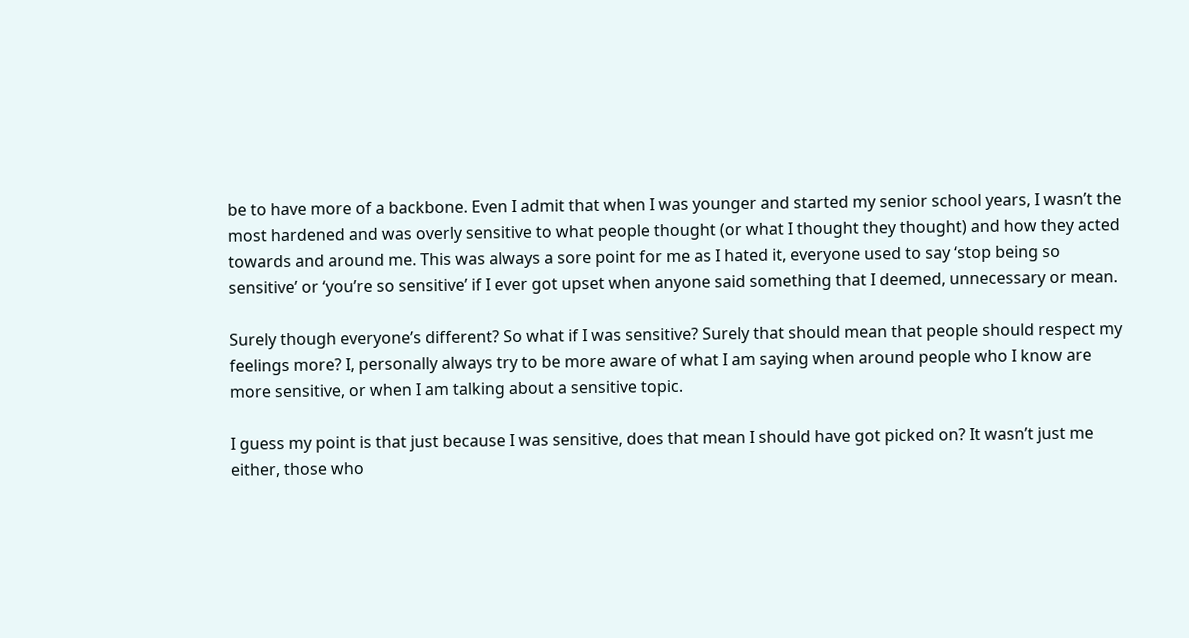be to have more of a backbone. Even I admit that when I was younger and started my senior school years, I wasn’t the most hardened and was overly sensitive to what people thought (or what I thought they thought) and how they acted towards and around me. This was always a sore point for me as I hated it, everyone used to say ‘stop being so sensitive’ or ‘you’re so sensitive’ if I ever got upset when anyone said something that I deemed, unnecessary or mean.

Surely though everyone’s different? So what if I was sensitive? Surely that should mean that people should respect my feelings more? I, personally always try to be more aware of what I am saying when around people who I know are more sensitive, or when I am talking about a sensitive topic.

I guess my point is that just because I was sensitive, does that mean I should have got picked on? It wasn’t just me either, those who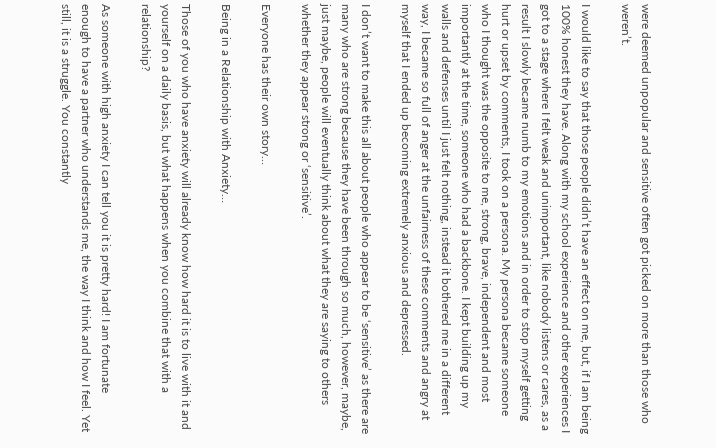were deemed unpopular and sensitive often got picked on more than those who weren’t.

I would like to say that those people didn’t have an effect on me, but, if I am being 100% honest they have. Along with my school experience and other experiences I got to a stage where I felt weak and unimportant, like nobody listens or cares, as a result I slowly became numb to my emotions and in order to stop myself getting hurt or upset by comments, I took on a persona. My persona became someone who I thought was the opposite to me, strong, brave, independent and most importantly at the time, someone who had a backbone. I kept building up my walls and defenses until I just felt nothing, instead it bothered me in a different way, I became so full of anger at the unfairness of these comments and angry at myself that I ended up becoming extremely anxious and depressed.

I don’t want to make this all about people who appear to be ‘sensitive’ as there are many who are strong because they have been through so much, however, maybe, just maybe, people will eventually think about what they are saying to others whether they appear strong or ‘sensitive’.

Everyone has their own story…

Being in a Relationship with Anxiety…

Those of you who have anxiety will already know how hard it is to live with it and yourself on a daily basis, but what happens when you combine that with a relationship?

As someone with high anxiety I can tell you it is pretty hard! I am fortunate enough to have a partner who understands me, the way I think and how I feel. Yet still, it is a struggle. You constantly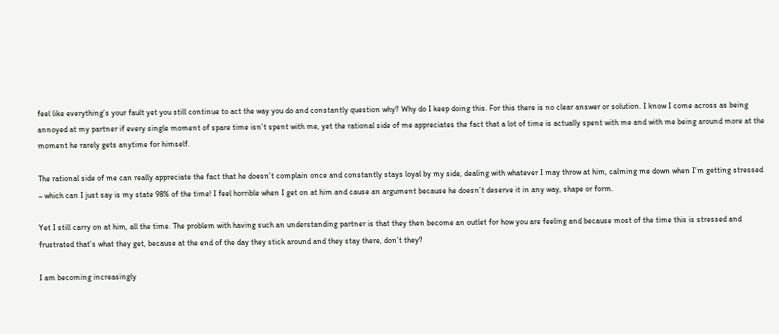feel like everything’s your fault yet you still continue to act the way you do and constantly question why? Why do I keep doing this. For this there is no clear answer or solution. I know I come across as being annoyed at my partner if every single moment of spare time isn’t spent with me, yet the rational side of me appreciates the fact that a lot of time is actually spent with me and with me being around more at the moment he rarely gets anytime for himself.

The rational side of me can really appreciate the fact that he doesn’t complain once and constantly stays loyal by my side, dealing with whatever I may throw at him, calming me down when I’m getting stressed – which can I just say is my state 98% of the time! I feel horrible when I get on at him and cause an argument because he doesn’t deserve it in any way, shape or form.

Yet I still carry on at him, all the time. The problem with having such an understanding partner is that they then become an outlet for how you are feeling and because most of the time this is stressed and frustrated that’s what they get, because at the end of the day they stick around and they stay there, don’t they?

I am becoming increasingly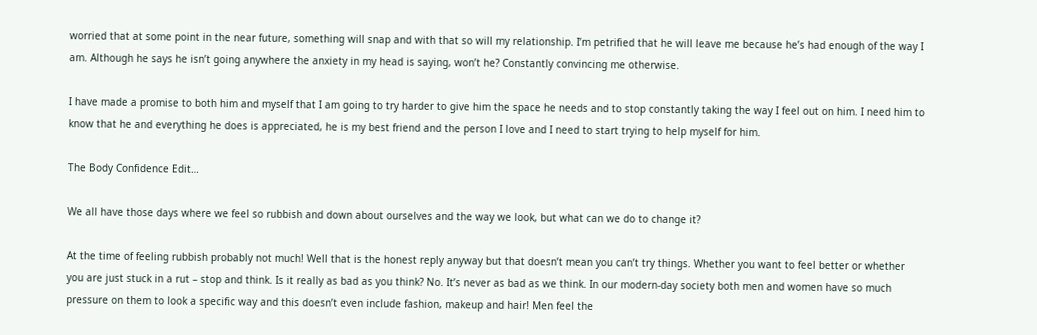worried that at some point in the near future, something will snap and with that so will my relationship. I’m petrified that he will leave me because he’s had enough of the way I am. Although he says he isn’t going anywhere the anxiety in my head is saying, won’t he? Constantly convincing me otherwise.

I have made a promise to both him and myself that I am going to try harder to give him the space he needs and to stop constantly taking the way I feel out on him. I need him to know that he and everything he does is appreciated, he is my best friend and the person I love and I need to start trying to help myself for him.

The Body Confidence Edit…

We all have those days where we feel so rubbish and down about ourselves and the way we look, but what can we do to change it?

At the time of feeling rubbish probably not much! Well that is the honest reply anyway but that doesn’t mean you can’t try things. Whether you want to feel better or whether you are just stuck in a rut – stop and think. Is it really as bad as you think? No. It’s never as bad as we think. In our modern-day society both men and women have so much pressure on them to look a specific way and this doesn’t even include fashion, makeup and hair! Men feel the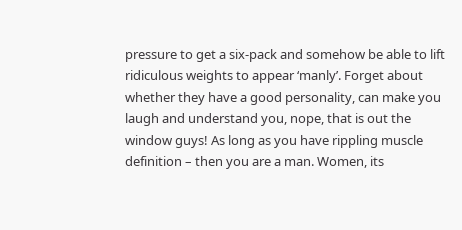pressure to get a six-pack and somehow be able to lift ridiculous weights to appear ‘manly’. Forget about whether they have a good personality, can make you laugh and understand you, nope, that is out the window guys! As long as you have rippling muscle definition – then you are a man. Women, its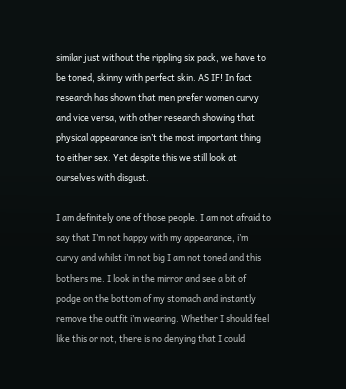similar just without the rippling six pack, we have to be toned, skinny with perfect skin. AS IF! In fact research has shown that men prefer women curvy and vice versa, with other research showing that physical appearance isn’t the most important thing to either sex. Yet despite this we still look at ourselves with disgust.

I am definitely one of those people. I am not afraid to say that I’m not happy with my appearance, i’m curvy and whilst i’m not big I am not toned and this bothers me. I look in the mirror and see a bit of podge on the bottom of my stomach and instantly remove the outfit i’m wearing. Whether I should feel like this or not, there is no denying that I could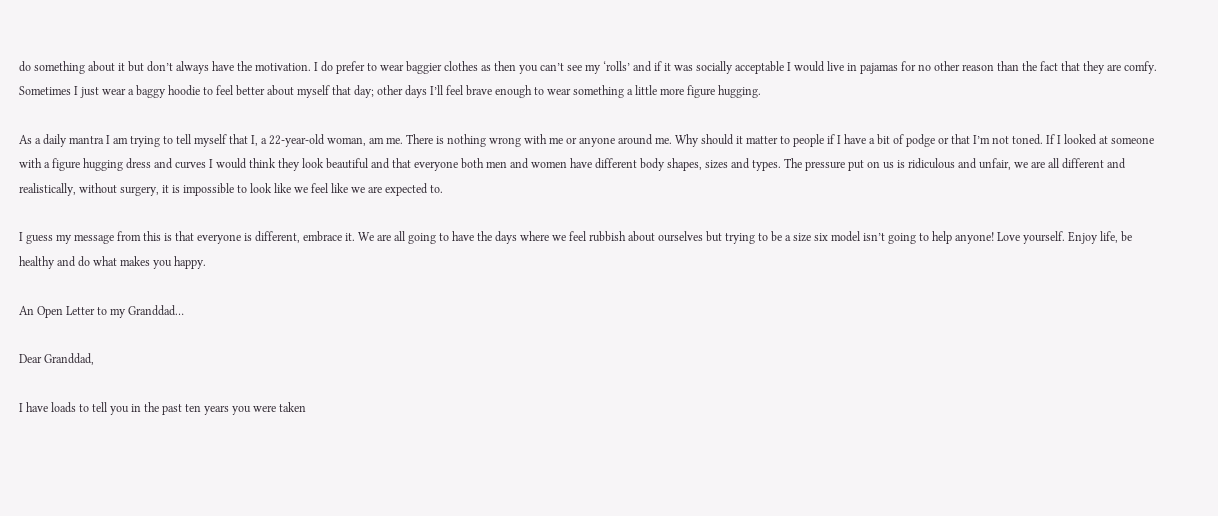do something about it but don’t always have the motivation. I do prefer to wear baggier clothes as then you can’t see my ‘rolls’ and if it was socially acceptable I would live in pajamas for no other reason than the fact that they are comfy. Sometimes I just wear a baggy hoodie to feel better about myself that day; other days I’ll feel brave enough to wear something a little more figure hugging.

As a daily mantra I am trying to tell myself that I, a 22-year-old woman, am me. There is nothing wrong with me or anyone around me. Why should it matter to people if I have a bit of podge or that I’m not toned. If I looked at someone with a figure hugging dress and curves I would think they look beautiful and that everyone both men and women have different body shapes, sizes and types. The pressure put on us is ridiculous and unfair, we are all different and realistically, without surgery, it is impossible to look like we feel like we are expected to.

I guess my message from this is that everyone is different, embrace it. We are all going to have the days where we feel rubbish about ourselves but trying to be a size six model isn’t going to help anyone! Love yourself. Enjoy life, be healthy and do what makes you happy.

An Open Letter to my Granddad…

Dear Granddad,

I have loads to tell you in the past ten years you were taken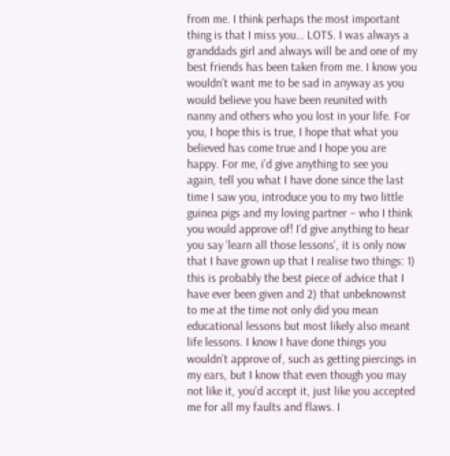from me. I think perhaps the most important thing is that I miss you… LOTS. I was always a granddads girl and always will be and one of my best friends has been taken from me. I know you wouldn’t want me to be sad in anyway as you would believe you have been reunited with nanny and others who you lost in your life. For you, I hope this is true, I hope that what you believed has come true and I hope you are happy. For me, i’d give anything to see you again, tell you what I have done since the last time I saw you, introduce you to my two little guinea pigs and my loving partner – who I think you would approve of! I’d give anything to hear you say ‘learn all those lessons’, it is only now that I have grown up that I realise two things: 1) this is probably the best piece of advice that I have ever been given and 2) that unbeknownst to me at the time not only did you mean educational lessons but most likely also meant life lessons. I know I have done things you wouldn’t approve of, such as getting piercings in my ears, but I know that even though you may not like it, you’d accept it, just like you accepted me for all my faults and flaws. I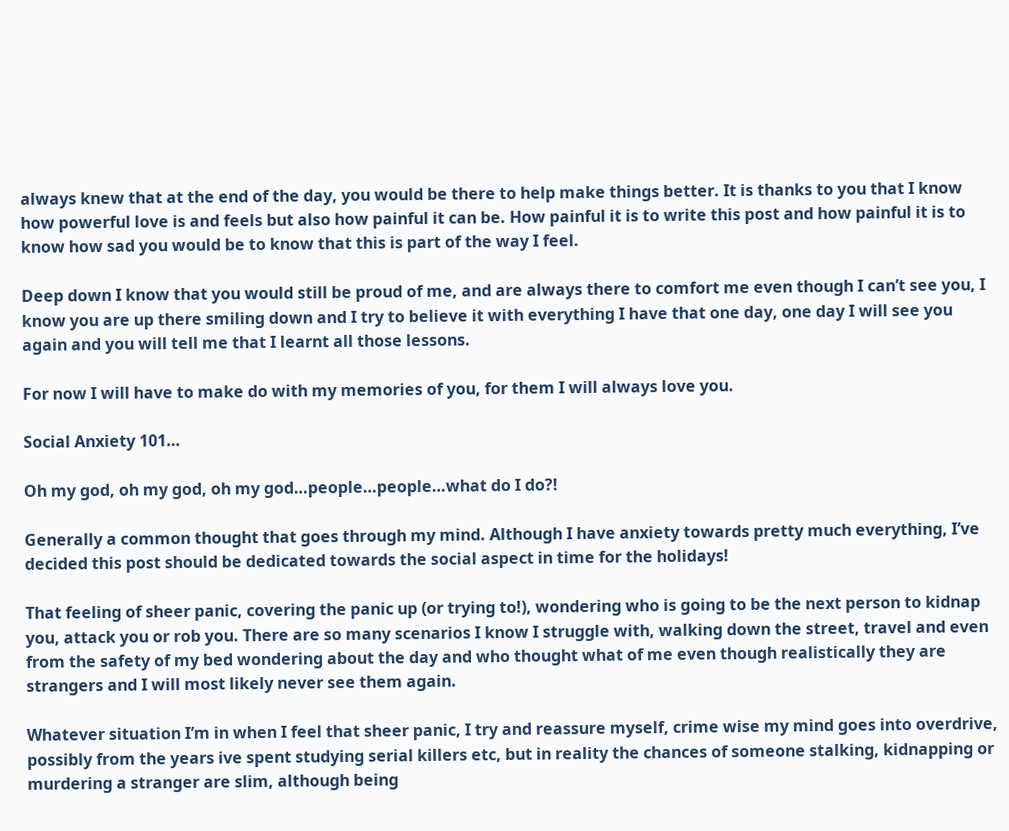always knew that at the end of the day, you would be there to help make things better. It is thanks to you that I know how powerful love is and feels but also how painful it can be. How painful it is to write this post and how painful it is to know how sad you would be to know that this is part of the way I feel.

Deep down I know that you would still be proud of me, and are always there to comfort me even though I can’t see you, I know you are up there smiling down and I try to believe it with everything I have that one day, one day I will see you again and you will tell me that I learnt all those lessons.

For now I will have to make do with my memories of you, for them I will always love you.

Social Anxiety 101…

Oh my god, oh my god, oh my god…people…people…what do I do?!

Generally a common thought that goes through my mind. Although I have anxiety towards pretty much everything, I’ve decided this post should be dedicated towards the social aspect in time for the holidays!

That feeling of sheer panic, covering the panic up (or trying to!), wondering who is going to be the next person to kidnap you, attack you or rob you. There are so many scenarios I know I struggle with, walking down the street, travel and even from the safety of my bed wondering about the day and who thought what of me even though realistically they are strangers and I will most likely never see them again.

Whatever situation I’m in when I feel that sheer panic, I try and reassure myself, crime wise my mind goes into overdrive, possibly from the years ive spent studying serial killers etc, but in reality the chances of someone stalking, kidnapping or murdering a stranger are slim, although being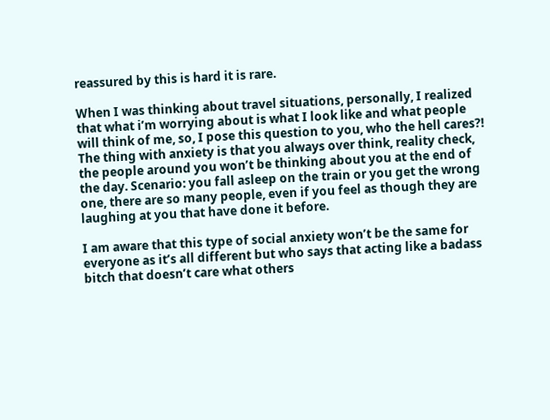reassured by this is hard it is rare.

When I was thinking about travel situations, personally, I realized that what i’m worrying about is what I look like and what people will think of me, so, I pose this question to you, who the hell cares?! The thing with anxiety is that you always over think, reality check, the people around you won’t be thinking about you at the end of the day. Scenario: you fall asleep on the train or you get the wrong one, there are so many people, even if you feel as though they are laughing at you that have done it before.

I am aware that this type of social anxiety won’t be the same for everyone as it’s all different but who says that acting like a badass bitch that doesn’t care what others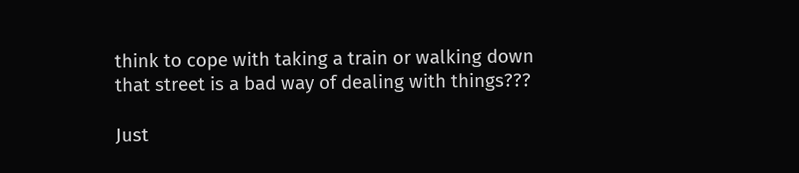think to cope with taking a train or walking down that street is a bad way of dealing with things???

Just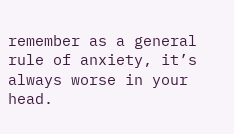remember as a general rule of anxiety, it’s always worse in your head.